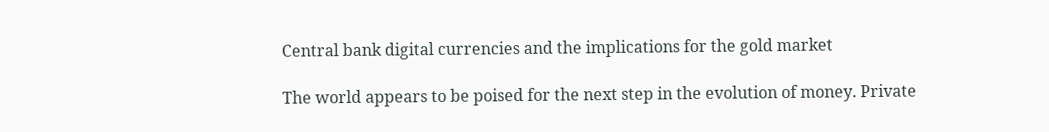Central bank digital currencies and the implications for the gold market

The world appears to be poised for the next step in the evolution of money. Private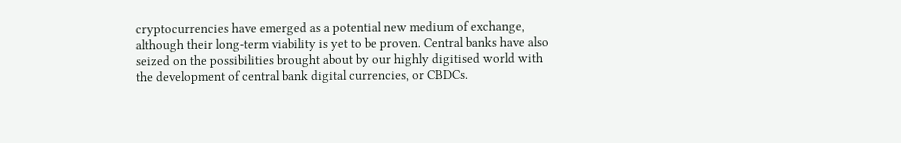cryptocurrencies have emerged as a potential new medium of exchange, although their long-term viability is yet to be proven. Central banks have also seized on the possibilities brought about by our highly digitised world with the development of central bank digital currencies, or CBDCs.